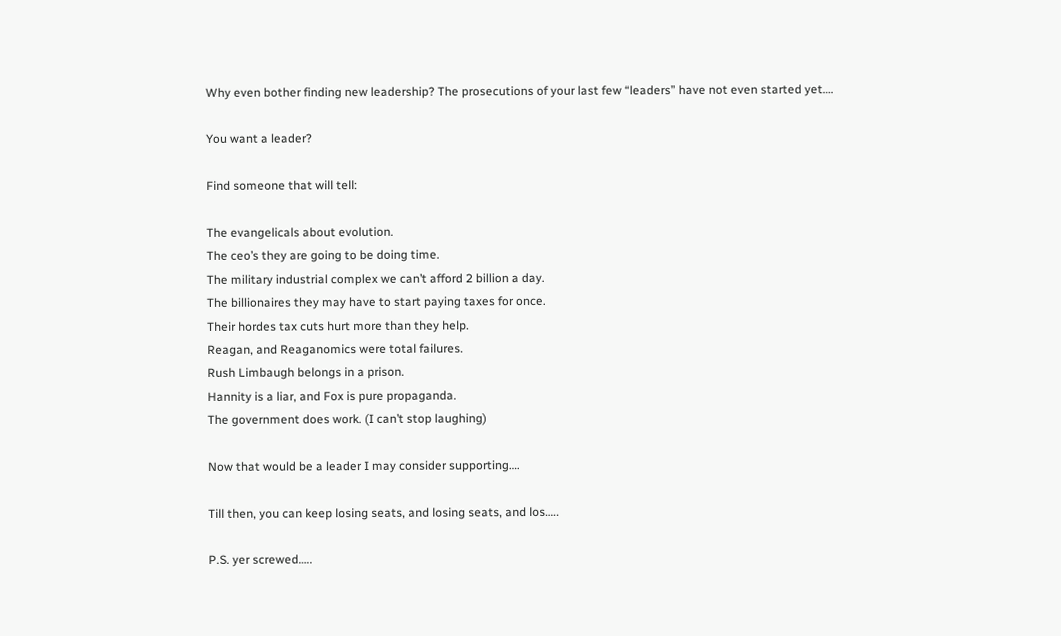Why even bother finding new leadership? The prosecutions of your last few “leaders” have not even started yet….

You want a leader?

Find someone that will tell:

The evangelicals about evolution.
The ceo’s they are going to be doing time.
The military industrial complex we can’t afford 2 billion a day.
The billionaires they may have to start paying taxes for once.
Their hordes tax cuts hurt more than they help.
Reagan, and Reaganomics were total failures.
Rush Limbaugh belongs in a prison.
Hannity is a liar, and Fox is pure propaganda.
The government does work. (I can’t stop laughing)

Now that would be a leader I may consider supporting….

Till then, you can keep losing seats, and losing seats, and los…..

P.S. yer screwed…..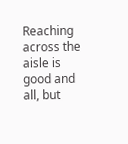Reaching across the aisle is good and all, but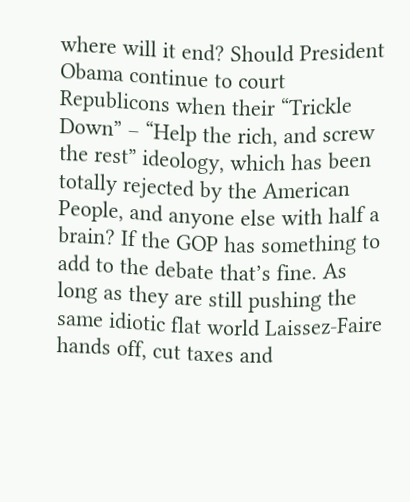where will it end? Should President Obama continue to court Republicons when their “Trickle Down” – “Help the rich, and screw the rest” ideology, which has been totally rejected by the American People, and anyone else with half a brain? If the GOP has something to add to the debate that’s fine. As long as they are still pushing the same idiotic flat world Laissez-Faire hands off, cut taxes and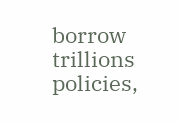borrow trillions policies,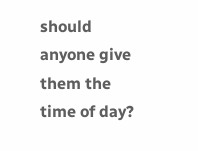should anyone give them the time of day?